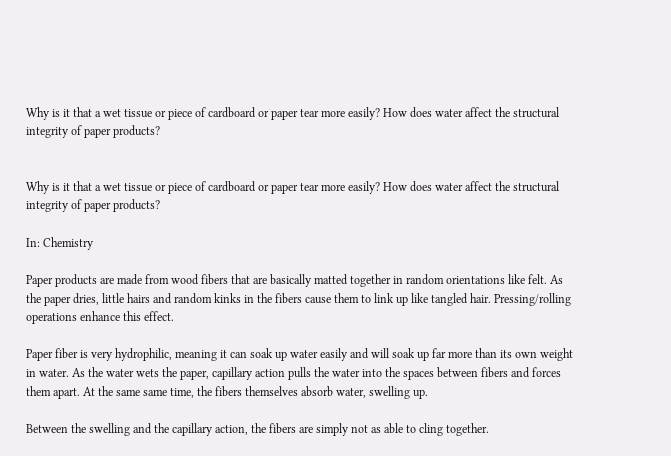Why is it that a wet tissue or piece of cardboard or paper tear more easily? How does water affect the structural integrity of paper products?


Why is it that a wet tissue or piece of cardboard or paper tear more easily? How does water affect the structural integrity of paper products?

In: Chemistry

Paper products are made from wood fibers that are basically matted together in random orientations like felt. As the paper dries, little hairs and random kinks in the fibers cause them to link up like tangled hair. Pressing/rolling operations enhance this effect.

Paper fiber is very hydrophilic, meaning it can soak up water easily and will soak up far more than its own weight in water. As the water wets the paper, capillary action pulls the water into the spaces between fibers and forces them apart. At the same same time, the fibers themselves absorb water, swelling up.

Between the swelling and the capillary action, the fibers are simply not as able to cling together.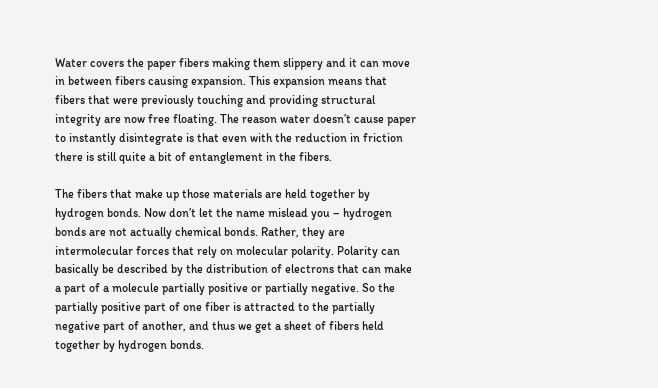Water covers the paper fibers making them slippery and it can move in between fibers causing expansion. This expansion means that fibers that were previously touching and providing structural integrity are now free floating. The reason water doesn’t cause paper to instantly disintegrate is that even with the reduction in friction there is still quite a bit of entanglement in the fibers.

The fibers that make up those materials are held together by hydrogen bonds. Now don’t let the name mislead you – hydrogen bonds are not actually chemical bonds. Rather, they are intermolecular forces that rely on molecular polarity. Polarity can basically be described by the distribution of electrons that can make a part of a molecule partially positive or partially negative. So the partially positive part of one fiber is attracted to the partially negative part of another, and thus we get a sheet of fibers held together by hydrogen bonds.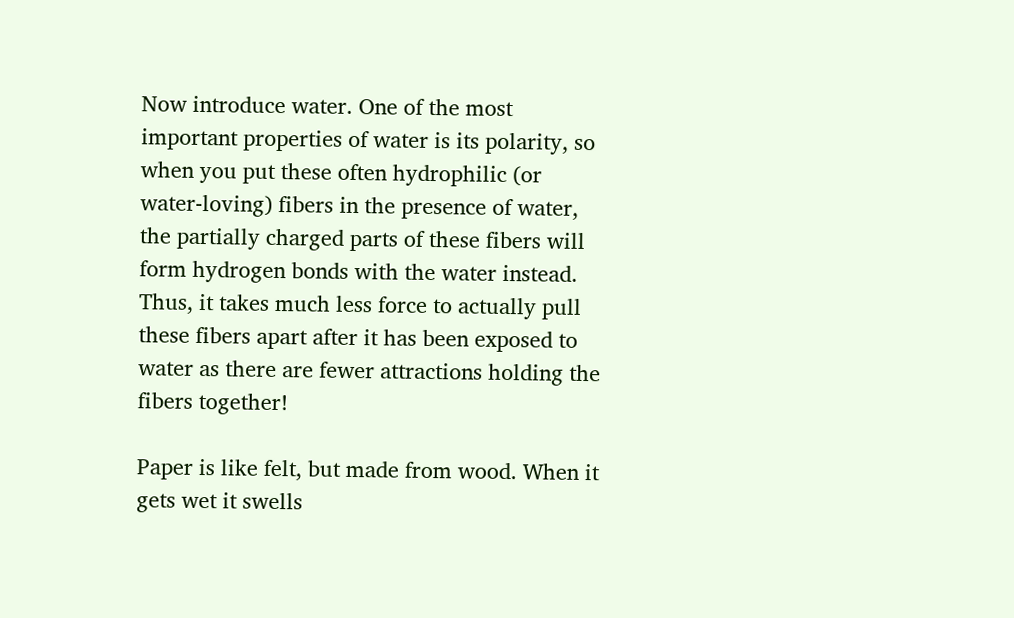Now introduce water. One of the most important properties of water is its polarity, so when you put these often hydrophilic (or water-loving) fibers in the presence of water, the partially charged parts of these fibers will form hydrogen bonds with the water instead. Thus, it takes much less force to actually pull these fibers apart after it has been exposed to water as there are fewer attractions holding the fibers together!

Paper is like felt, but made from wood. When it gets wet it swells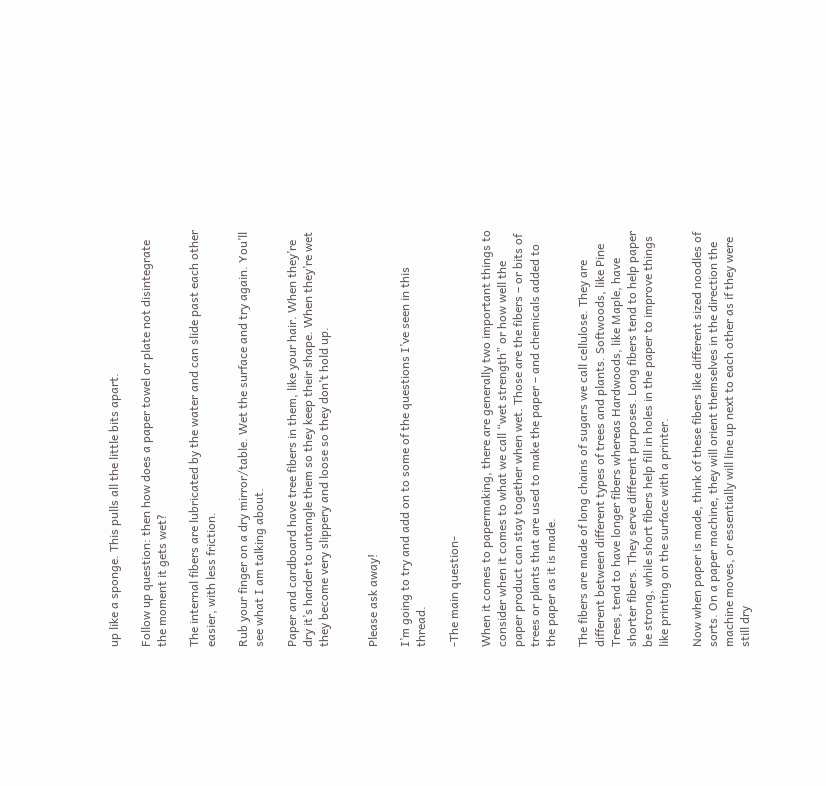up like a sponge. This pulls all the little bits apart.

Follow up question: then how does a paper towel or plate not disintegrate the moment it gets wet?

The internal fibers are lubricated by the water and can slide past each other easier, with less friction.

Rub your finger on a dry mirror/table. Wet the surface and try again. You’ll see what I am talking about.

Paper and cardboard have tree fibers in them, like your hair. When they’re dry it’s harder to untangle them so they keep their shape. When they’re wet they become very slippery and loose so they don’t hold up.


Please ask away!

I’m going to try and add on to some of the questions I’ve seen in this thread.

-The main question-

When it comes to papermaking, there are generally two important things to consider when it comes to what we call “wet strength” or how well the paper product can stay together when wet. Those are the fibers – or bits of trees or plants that are used to make the paper – and chemicals added to the paper as it is made.

The fibers are made of long chains of sugars we call cellulose. They are different between different types of trees and plants. Softwoods, like Pine Trees, tend to have longer fibers whereas Hardwoods, like Maple, have shorter fibers. They serve different purposes. Long fibers tend to help paper be strong, while short fibers help fill in holes in the paper to improve things like printing on the surface with a printer.

Now when paper is made, think of these fibers like different sized noodles of sorts. On a paper machine, they will orient themselves in the direction the machine moves, or essentially will line up next to each other as if they were still dry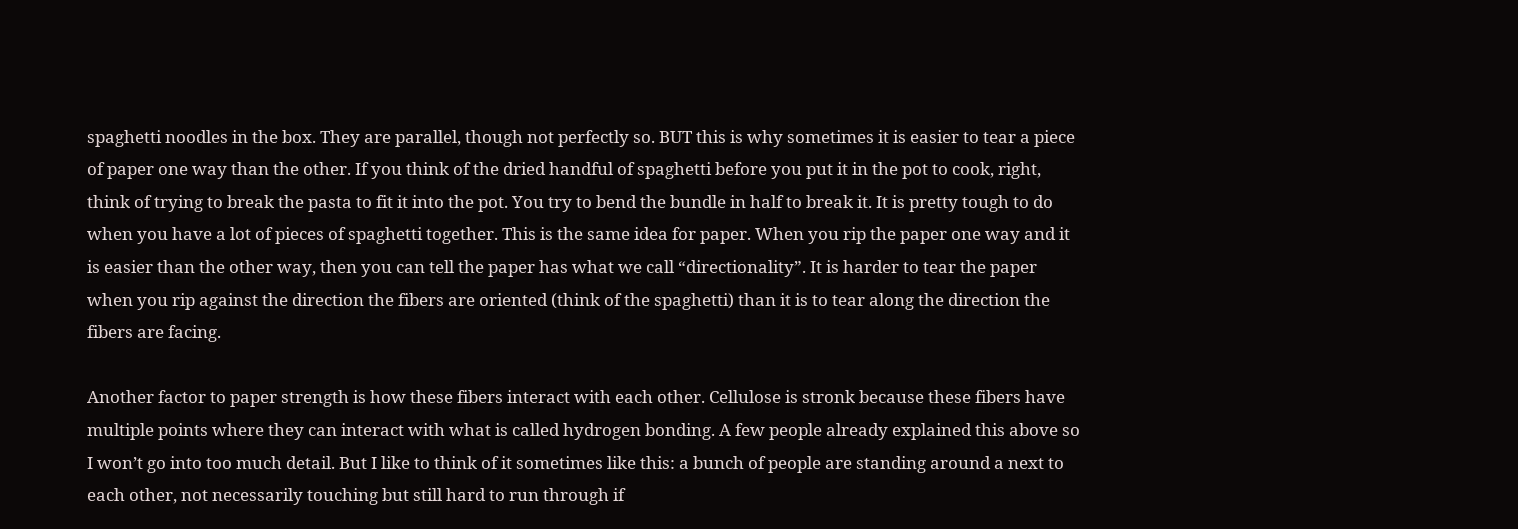spaghetti noodles in the box. They are parallel, though not perfectly so. BUT this is why sometimes it is easier to tear a piece of paper one way than the other. If you think of the dried handful of spaghetti before you put it in the pot to cook, right, think of trying to break the pasta to fit it into the pot. You try to bend the bundle in half to break it. It is pretty tough to do when you have a lot of pieces of spaghetti together. This is the same idea for paper. When you rip the paper one way and it is easier than the other way, then you can tell the paper has what we call “directionality”. It is harder to tear the paper when you rip against the direction the fibers are oriented (think of the spaghetti) than it is to tear along the direction the fibers are facing.

Another factor to paper strength is how these fibers interact with each other. Cellulose is stronk because these fibers have multiple points where they can interact with what is called hydrogen bonding. A few people already explained this above so I won’t go into too much detail. But I like to think of it sometimes like this: a bunch of people are standing around a next to each other, not necessarily touching but still hard to run through if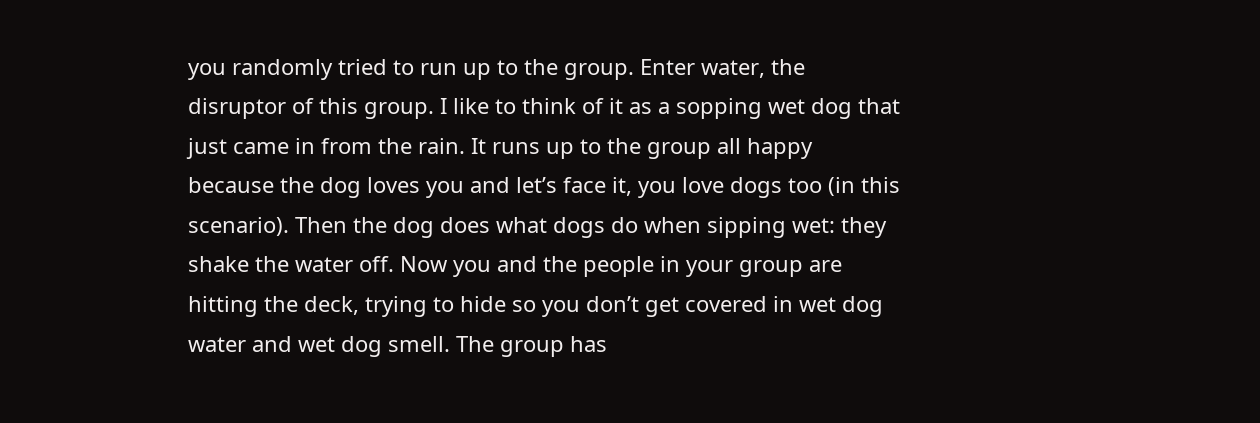you randomly tried to run up to the group. Enter water, the disruptor of this group. I like to think of it as a sopping wet dog that just came in from the rain. It runs up to the group all happy because the dog loves you and let’s face it, you love dogs too (in this scenario). Then the dog does what dogs do when sipping wet: they shake the water off. Now you and the people in your group are hitting the deck, trying to hide so you don’t get covered in wet dog water and wet dog smell. The group has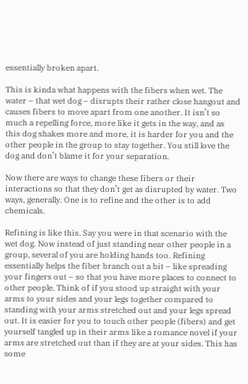essentially broken apart.

This is kinda what happens with the fibers when wet. The water – that wet dog – disrupts their rather close hangout and causes fibers to move apart from one another. It isn’t so much a repelling force, more like it gets in the way, and as this dog shakes more and more, it is harder for you and the other people in the group to stay together. You still love the dog and don’t blame it for your separation.

Now there are ways to change these fibers or their interactions so that they don’t get as disrupted by water. Two ways, generally. One is to refine and the other is to add chemicals.

Refining is like this. Say you were in that scenario with the wet dog. Now instead of just standing near other people in a group, several of you are holding hands too. Refining essentially helps the fiber branch out a bit – like spreading your fingers out – so that you have more places to connect to other people. Think of if you stood up straight with your arms to your sides and your legs together compared to standing with your arms stretched out and your legs spread out. It is easier for you to touch other people (fibers) and get yourself tangled up in their arms like a romance novel if your arms are stretched out than if they are at your sides. This has some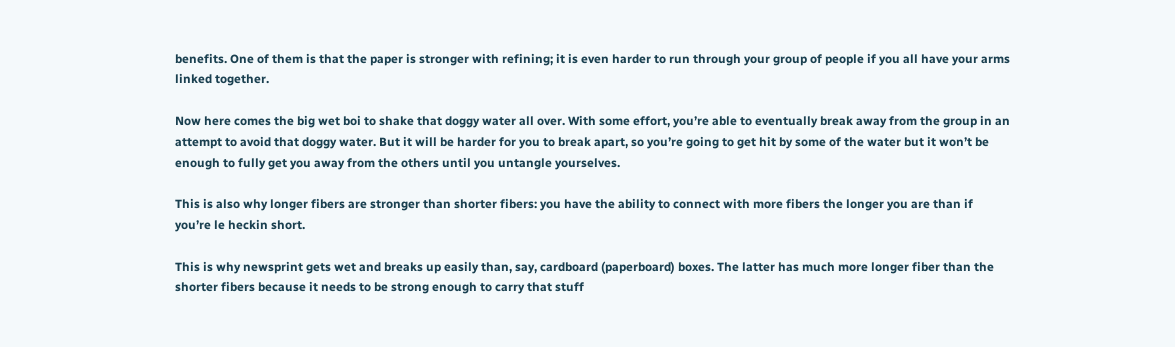benefits. One of them is that the paper is stronger with refining; it is even harder to run through your group of people if you all have your arms linked together.

Now here comes the big wet boi to shake that doggy water all over. With some effort, you’re able to eventually break away from the group in an attempt to avoid that doggy water. But it will be harder for you to break apart, so you’re going to get hit by some of the water but it won’t be enough to fully get you away from the others until you untangle yourselves.

This is also why longer fibers are stronger than shorter fibers: you have the ability to connect with more fibers the longer you are than if you’re le heckin short.

This is why newsprint gets wet and breaks up easily than, say, cardboard (paperboard) boxes. The latter has much more longer fiber than the shorter fibers because it needs to be strong enough to carry that stuff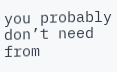you probably don’t need from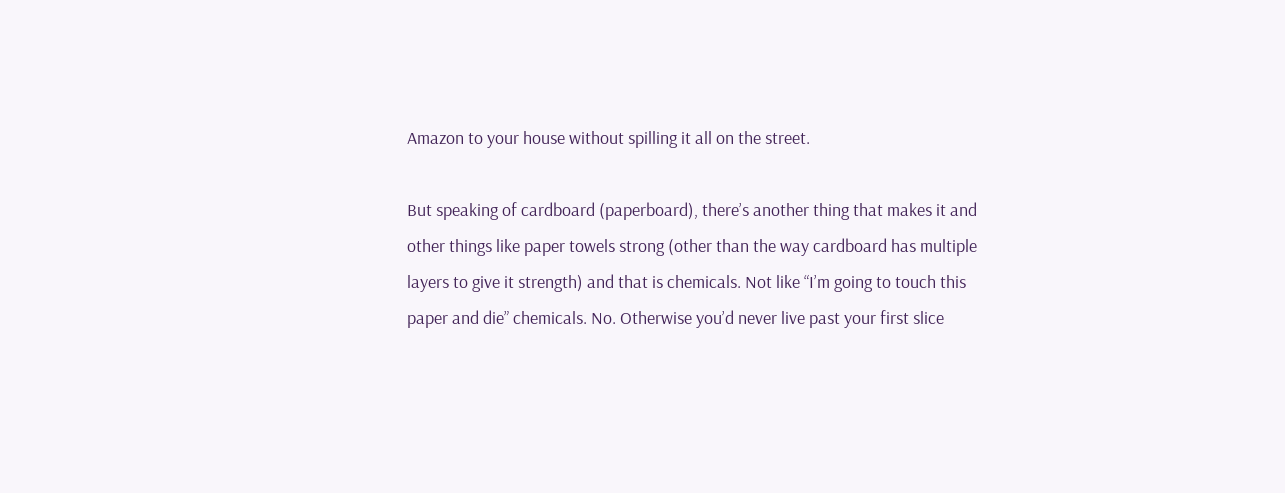Amazon to your house without spilling it all on the street.

But speaking of cardboard (paperboard), there’s another thing that makes it and other things like paper towels strong (other than the way cardboard has multiple layers to give it strength) and that is chemicals. Not like “I’m going to touch this paper and die” chemicals. No. Otherwise you’d never live past your first slice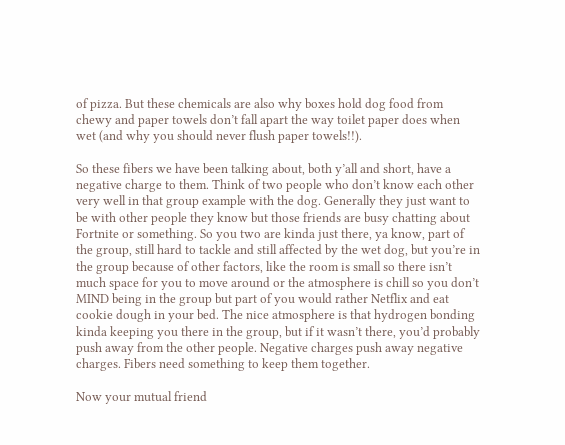of pizza. But these chemicals are also why boxes hold dog food from chewy and paper towels don’t fall apart the way toilet paper does when wet (and why you should never flush paper towels!!).

So these fibers we have been talking about, both y’all and short, have a negative charge to them. Think of two people who don’t know each other very well in that group example with the dog. Generally they just want to be with other people they know but those friends are busy chatting about Fortnite or something. So you two are kinda just there, ya know, part of the group, still hard to tackle and still affected by the wet dog, but you’re in the group because of other factors, like the room is small so there isn’t much space for you to move around or the atmosphere is chill so you don’t MIND being in the group but part of you would rather Netflix and eat cookie dough in your bed. The nice atmosphere is that hydrogen bonding kinda keeping you there in the group, but if it wasn’t there, you’d probably push away from the other people. Negative charges push away negative charges. Fibers need something to keep them together.

Now your mutual friend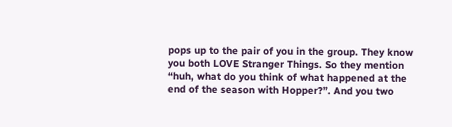pops up to the pair of you in the group. They know you both LOVE Stranger Things. So they mention “huh, what do you think of what happened at the end of the season with Hopper?”. And you two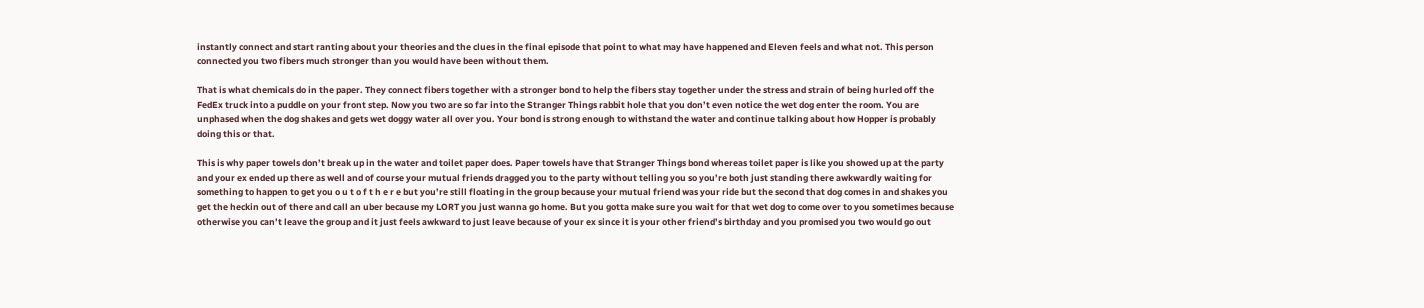instantly connect and start ranting about your theories and the clues in the final episode that point to what may have happened and Eleven feels and what not. This person connected you two fibers much stronger than you would have been without them.

That is what chemicals do in the paper. They connect fibers together with a stronger bond to help the fibers stay together under the stress and strain of being hurled off the FedEx truck into a puddle on your front step. Now you two are so far into the Stranger Things rabbit hole that you don’t even notice the wet dog enter the room. You are unphased when the dog shakes and gets wet doggy water all over you. Your bond is strong enough to withstand the water and continue talking about how Hopper is probably doing this or that.

This is why paper towels don’t break up in the water and toilet paper does. Paper towels have that Stranger Things bond whereas toilet paper is like you showed up at the party and your ex ended up there as well and of course your mutual friends dragged you to the party without telling you so you’re both just standing there awkwardly waiting for something to happen to get you o u t o f t h e r e but you’re still floating in the group because your mutual friend was your ride but the second that dog comes in and shakes you get the heckin out of there and call an uber because my LORT you just wanna go home. But you gotta make sure you wait for that wet dog to come over to you sometimes because otherwise you can’t leave the group and it just feels awkward to just leave because of your ex since it is your other friend’s birthday and you promised you two would go out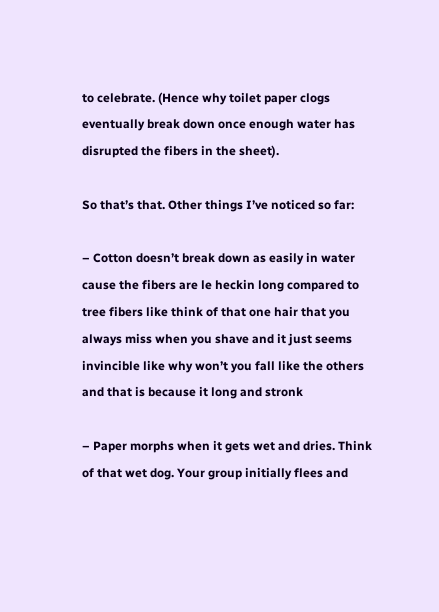to celebrate. (Hence why toilet paper clogs eventually break down once enough water has disrupted the fibers in the sheet).

So that’s that. Other things I’ve noticed so far:

– Cotton doesn’t break down as easily in water cause the fibers are le heckin long compared to tree fibers like think of that one hair that you always miss when you shave and it just seems invincible like why won’t you fall like the others and that is because it long and stronk

– Paper morphs when it gets wet and dries. Think of that wet dog. Your group initially flees and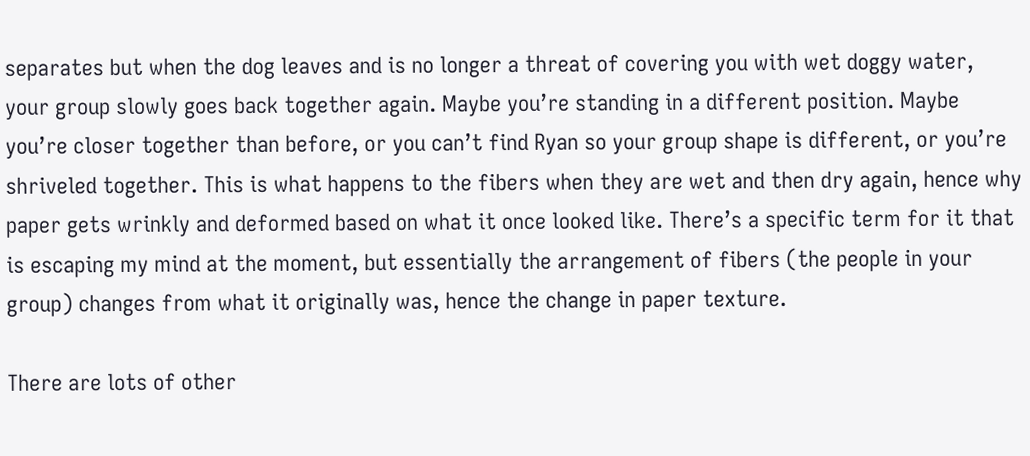separates but when the dog leaves and is no longer a threat of covering you with wet doggy water, your group slowly goes back together again. Maybe you’re standing in a different position. Maybe you’re closer together than before, or you can’t find Ryan so your group shape is different, or you’re shriveled together. This is what happens to the fibers when they are wet and then dry again, hence why paper gets wrinkly and deformed based on what it once looked like. There’s a specific term for it that is escaping my mind at the moment, but essentially the arrangement of fibers (the people in your group) changes from what it originally was, hence the change in paper texture.

There are lots of other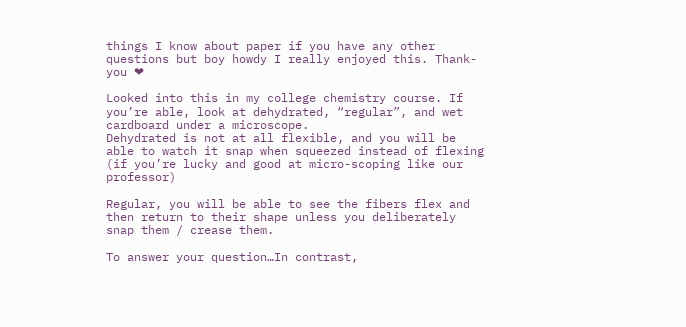things I know about paper if you have any other questions but boy howdy I really enjoyed this. Thank-you ❤

Looked into this in my college chemistry course. If you’re able, look at dehydrated, “regular”, and wet cardboard under a microscope.
Dehydrated is not at all flexible, and you will be able to watch it snap when squeezed instead of flexing (if you’re lucky and good at micro-scoping like our professor)

Regular, you will be able to see the fibers flex and then return to their shape unless you deliberately snap them / crease them.

To answer your question…In contrast,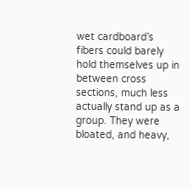wet cardboard’s fibers could barely hold themselves up in between cross sections, much less actually stand up as a group. They were bloated, and heavy,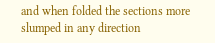and when folded the sections more slumped in any direction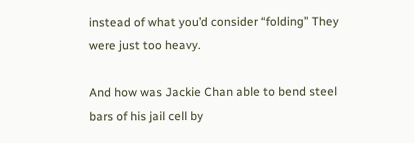instead of what you’d consider “folding” They were just too heavy.

And how was Jackie Chan able to bend steel bars of his jail cell by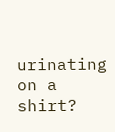urinating on a shirt?